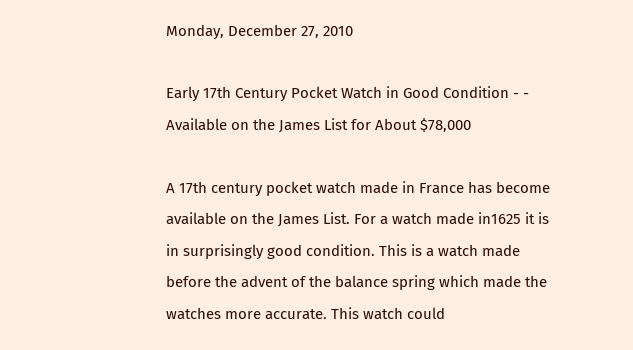Monday, December 27, 2010

Early 17th Century Pocket Watch in Good Condition - - Available on the James List for About $78,000

A 17th century pocket watch made in France has become available on the James List. For a watch made in1625 it is in surprisingly good condition. This is a watch made before the advent of the balance spring which made the watches more accurate. This watch could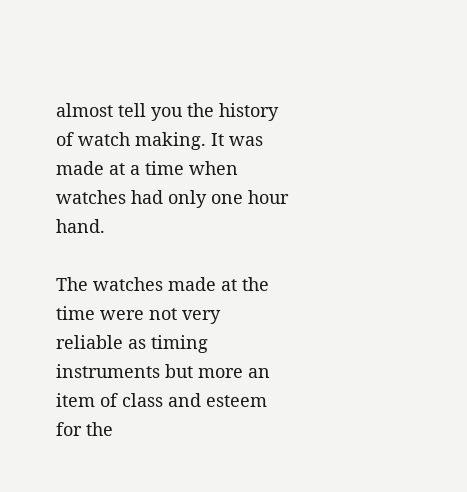almost tell you the history of watch making. It was made at a time when watches had only one hour hand.

The watches made at the time were not very reliable as timing instruments but more an item of class and esteem for the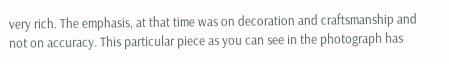very rich. The emphasis, at that time was on decoration and craftsmanship and not on accuracy. This particular piece as you can see in the photograph has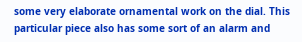some very elaborate ornamental work on the dial. This particular piece also has some sort of an alarm and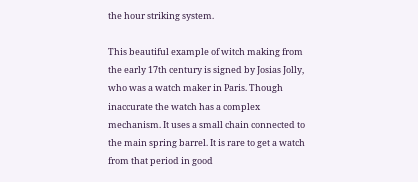the hour striking system.

This beautiful example of witch making from the early 17th century is signed by Josias Jolly, who was a watch maker in Paris. Though inaccurate the watch has a complex mechanism. It uses a small chain connected to the main spring barrel. It is rare to get a watch from that period in good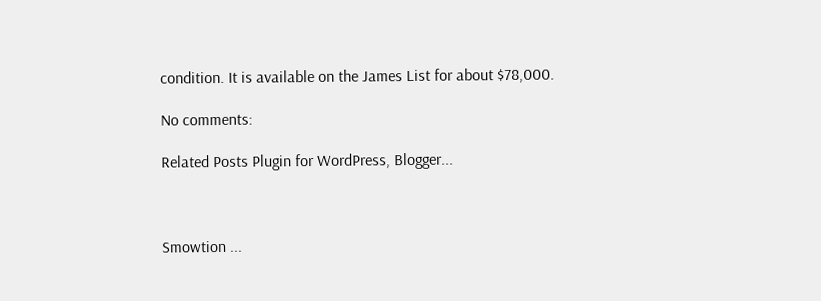condition. It is available on the James List for about $78,000.

No comments:

Related Posts Plugin for WordPress, Blogger...



Smowtion ...